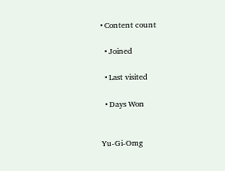• Content count

  • Joined

  • Last visited

  • Days Won


Yu-Gi-Omg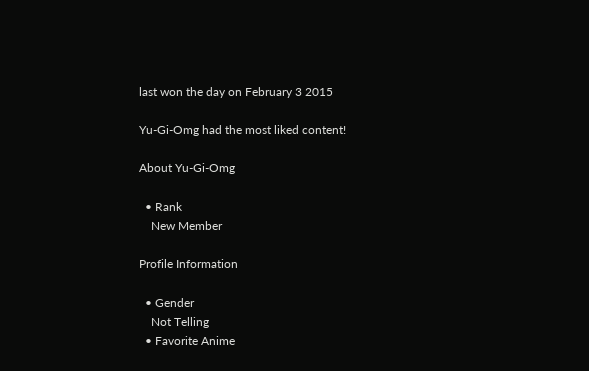last won the day on February 3 2015

Yu-Gi-Omg had the most liked content!

About Yu-Gi-Omg

  • Rank
    New Member

Profile Information

  • Gender
    Not Telling
  • Favorite Anime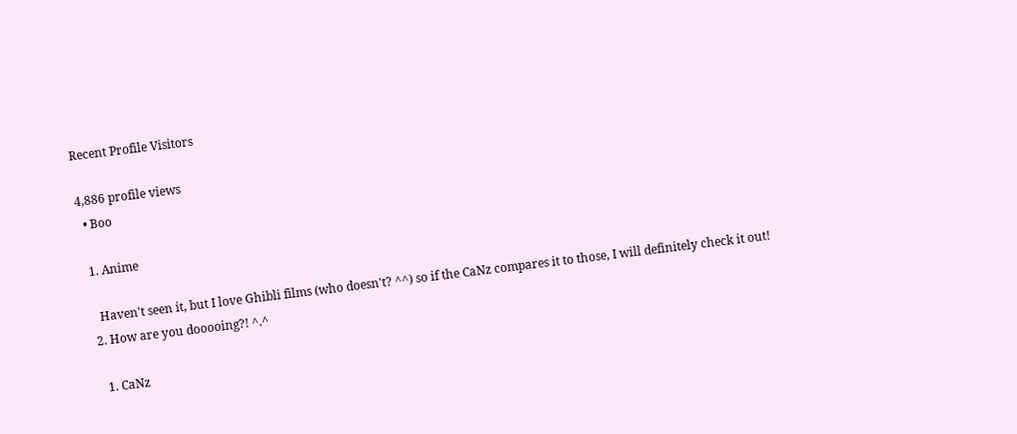Recent Profile Visitors

4,886 profile views
  • Boo

  1. Anime

    Haven't seen it, but I love Ghibli films (who doesn't? ^^) so if the CaNz compares it to those, I will definitely check it out!
  2. How are you dooooing?! ^.^

    1. CaNz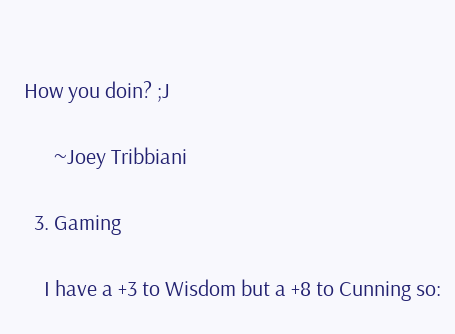How you doin? ;J

      ~Joey Tribbiani

  3. Gaming

    I have a +3 to Wisdom but a +8 to Cunning so: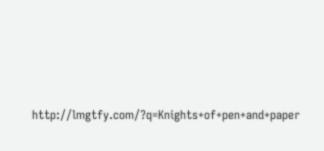http://lmgtfy.com/?q=Knights+of+pen+and+paper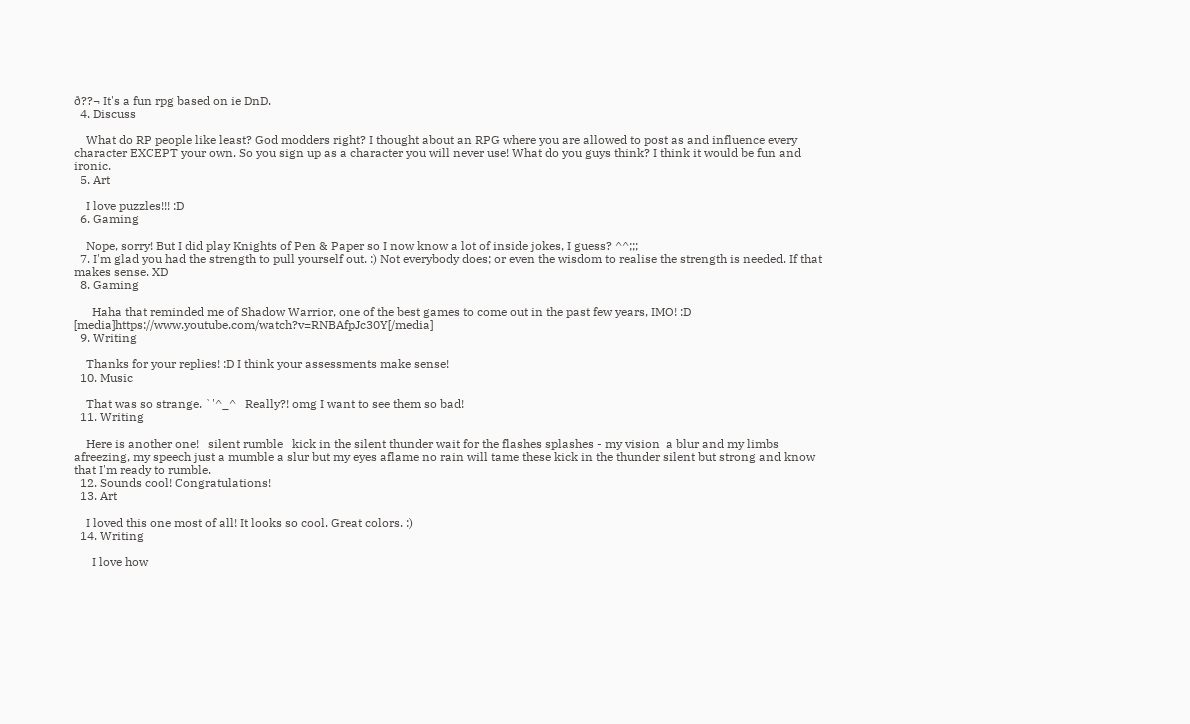ð??¬ It's a fun rpg based on ie DnD.
  4. Discuss

    What do RP people like least? God modders right? I thought about an RPG where you are allowed to post as and influence every character EXCEPT your own. So you sign up as a character you will never use! What do you guys think? I think it would be fun and ironic.
  5. Art

    I love puzzles!!! :D
  6. Gaming

    Nope, sorry! But I did play Knights of Pen & Paper so I now know a lot of inside jokes, I guess? ^^;;;
  7. I'm glad you had the strength to pull yourself out. :) Not everybody does; or even the wisdom to realise the strength is needed. If that makes sense. XD
  8. Gaming

      Haha that reminded me of Shadow Warrior, one of the best games to come out in the past few years, IMO! :D   [media]https://www.youtube.com/watch?v=RNBAfpJc30Y[/media]
  9. Writing

    Thanks for your replies! :D I think your assessments make sense!
  10. Music

    That was so strange. `'^_^   Really?! omg I want to see them so bad!
  11. Writing

    Here is another one!   silent rumble   kick in the silent thunder wait for the flashes splashes - my vision  a blur and my limbs afreezing, my speech just a mumble a slur but my eyes aflame no rain will tame these kick in the thunder silent but strong and know that I'm ready to rumble.
  12. Sounds cool! Congratulations!
  13. Art

    I loved this one most of all! It looks so cool. Great colors. :)
  14. Writing

      I love how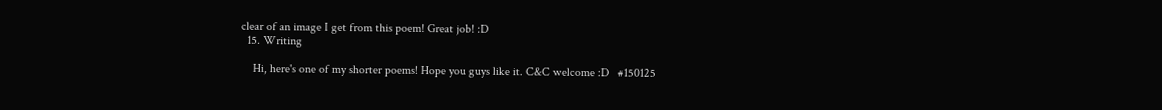clear of an image I get from this poem! Great job! :D
  15. Writing

    Hi, here's one of my shorter poems! Hope you guys like it. C&C welcome :D   #150125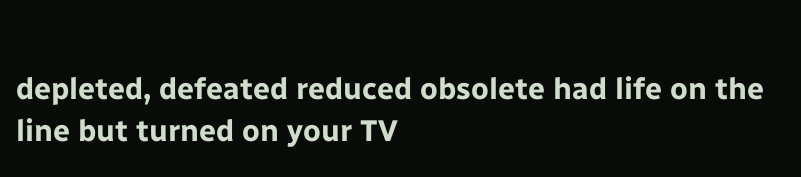depleted, defeated reduced obsolete had life on the line but turned on your TV